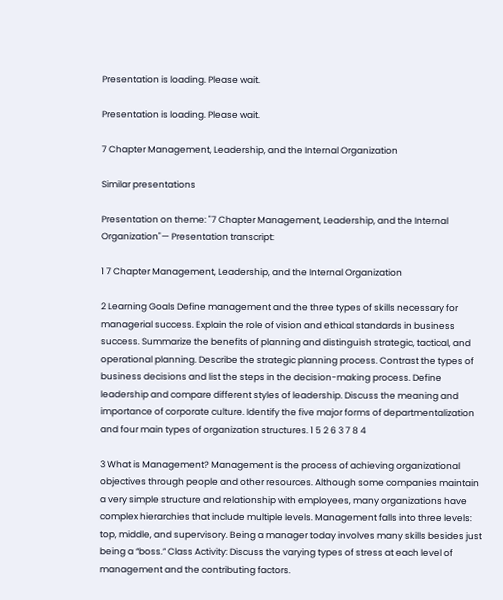Presentation is loading. Please wait.

Presentation is loading. Please wait.

7 Chapter Management, Leadership, and the Internal Organization

Similar presentations

Presentation on theme: "7 Chapter Management, Leadership, and the Internal Organization"— Presentation transcript:

1 7 Chapter Management, Leadership, and the Internal Organization

2 Learning Goals Define management and the three types of skills necessary for managerial success. Explain the role of vision and ethical standards in business success. Summarize the benefits of planning and distinguish strategic, tactical, and operational planning. Describe the strategic planning process. Contrast the types of business decisions and list the steps in the decision-making process. Define leadership and compare different styles of leadership. Discuss the meaning and importance of corporate culture. Identify the five major forms of departmentalization and four main types of organization structures. 1 5 2 6 3 7 8 4

3 What is Management? Management is the process of achieving organizational objectives through people and other resources. Although some companies maintain a very simple structure and relationship with employees, many organizations have complex hierarchies that include multiple levels. Management falls into three levels: top, middle, and supervisory. Being a manager today involves many skills besides just being a “boss.” Class Activity: Discuss the varying types of stress at each level of management and the contributing factors.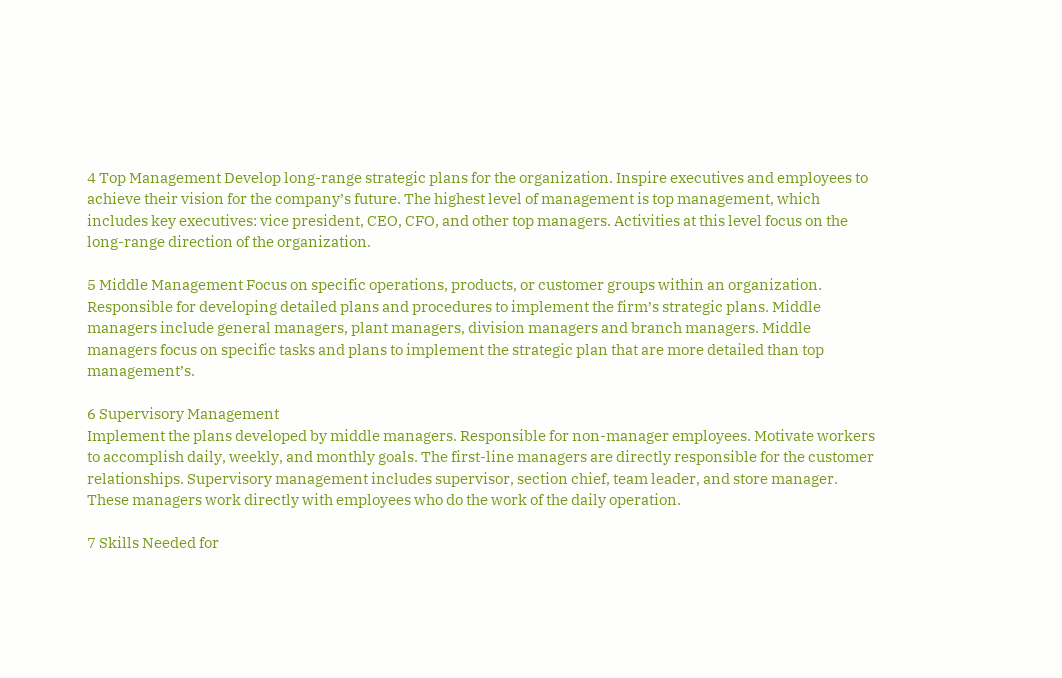4 Top Management Develop long-range strategic plans for the organization. Inspire executives and employees to achieve their vision for the company’s future. The highest level of management is top management, which includes key executives: vice president, CEO, CFO, and other top managers. Activities at this level focus on the long-range direction of the organization.

5 Middle Management Focus on specific operations, products, or customer groups within an organization. Responsible for developing detailed plans and procedures to implement the firm’s strategic plans. Middle managers include general managers, plant managers, division managers and branch managers. Middle managers focus on specific tasks and plans to implement the strategic plan that are more detailed than top management’s.

6 Supervisory Management
Implement the plans developed by middle managers. Responsible for non-manager employees. Motivate workers to accomplish daily, weekly, and monthly goals. The first-line managers are directly responsible for the customer relationships. Supervisory management includes supervisor, section chief, team leader, and store manager. These managers work directly with employees who do the work of the daily operation.

7 Skills Needed for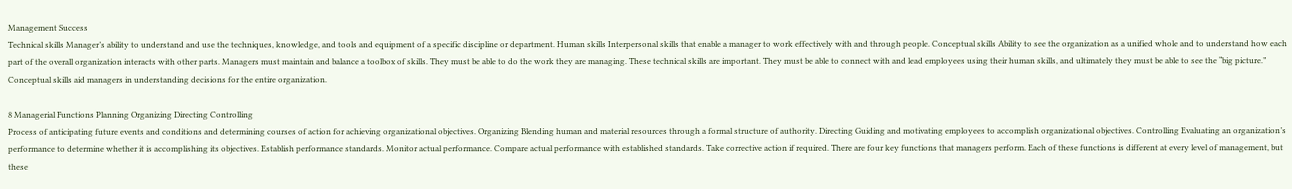Management Success
Technical skills Manager’s ability to understand and use the techniques, knowledge, and tools and equipment of a specific discipline or department. Human skills Interpersonal skills that enable a manager to work effectively with and through people. Conceptual skills Ability to see the organization as a unified whole and to understand how each part of the overall organization interacts with other parts. Managers must maintain and balance a toolbox of skills. They must be able to do the work they are managing. These technical skills are important. They must be able to connect with and lead employees using their human skills, and ultimately they must be able to see the “big picture.” Conceptual skills aid managers in understanding decisions for the entire organization.

8 Managerial Functions Planning Organizing Directing Controlling
Process of anticipating future events and conditions and determining courses of action for achieving organizational objectives. Organizing Blending human and material resources through a formal structure of authority. Directing Guiding and motivating employees to accomplish organizational objectives. Controlling Evaluating an organization’s performance to determine whether it is accomplishing its objectives. Establish performance standards. Monitor actual performance. Compare actual performance with established standards. Take corrective action if required. There are four key functions that managers perform. Each of these functions is different at every level of management, but these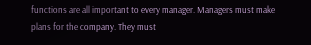functions are all important to every manager. Managers must make plans for the company. They must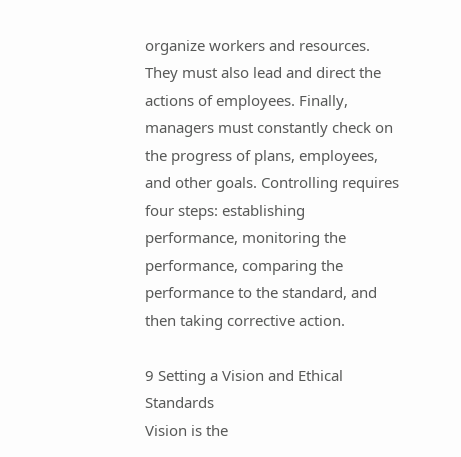organize workers and resources. They must also lead and direct the actions of employees. Finally, managers must constantly check on the progress of plans, employees, and other goals. Controlling requires four steps: establishing performance, monitoring the performance, comparing the performance to the standard, and then taking corrective action.

9 Setting a Vision and Ethical Standards
Vision is the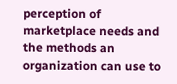perception of marketplace needs and the methods an organization can use to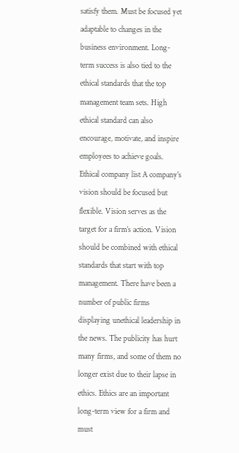satisfy them. Must be focused yet adaptable to changes in the business environment. Long-term success is also tied to the ethical standards that the top management team sets. High ethical standard can also encourage, motivate, and inspire employees to achieve goals. Ethical company list A company’s vision should be focused but flexible. Vision serves as the target for a firm’s action. Vision should be combined with ethical standards that start with top management. There have been a number of public firms displaying unethical leadership in the news. The publicity has hurt many firms, and some of them no longer exist due to their lapse in ethics. Ethics are an important long-term view for a firm and must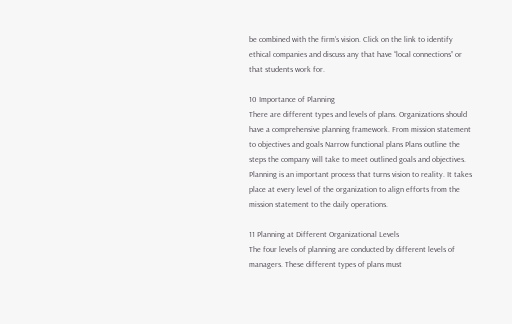be combined with the firm’s vision. Click on the link to identify ethical companies and discuss any that have “local connections” or that students work for.

10 Importance of Planning
There are different types and levels of plans. Organizations should have a comprehensive planning framework. From mission statement to objectives and goals Narrow functional plans Plans outline the steps the company will take to meet outlined goals and objectives. Planning is an important process that turns vision to reality. It takes place at every level of the organization to align efforts from the mission statement to the daily operations.

11 Planning at Different Organizational Levels
The four levels of planning are conducted by different levels of managers. These different types of plans must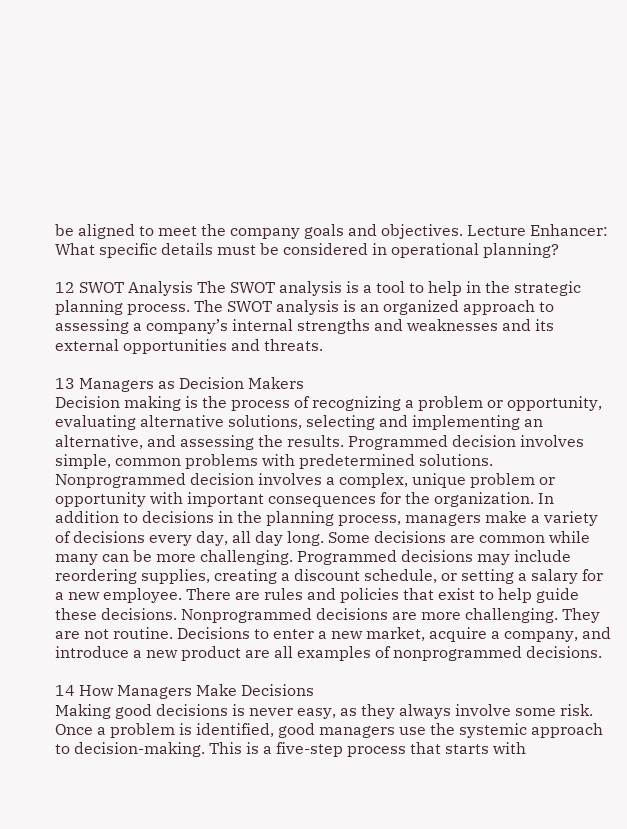be aligned to meet the company goals and objectives. Lecture Enhancer: What specific details must be considered in operational planning?

12 SWOT Analysis The SWOT analysis is a tool to help in the strategic planning process. The SWOT analysis is an organized approach to assessing a company’s internal strengths and weaknesses and its external opportunities and threats.

13 Managers as Decision Makers
Decision making is the process of recognizing a problem or opportunity, evaluating alternative solutions, selecting and implementing an alternative, and assessing the results. Programmed decision involves simple, common problems with predetermined solutions. Nonprogrammed decision involves a complex, unique problem or opportunity with important consequences for the organization. In addition to decisions in the planning process, managers make a variety of decisions every day, all day long. Some decisions are common while many can be more challenging. Programmed decisions may include reordering supplies, creating a discount schedule, or setting a salary for a new employee. There are rules and policies that exist to help guide these decisions. Nonprogrammed decisions are more challenging. They are not routine. Decisions to enter a new market, acquire a company, and introduce a new product are all examples of nonprogrammed decisions.

14 How Managers Make Decisions
Making good decisions is never easy, as they always involve some risk. Once a problem is identified, good managers use the systemic approach to decision-making. This is a five-step process that starts with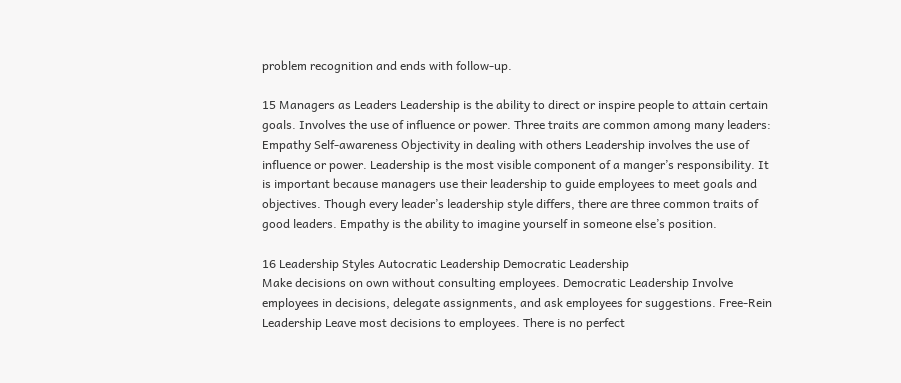problem recognition and ends with follow-up.

15 Managers as Leaders Leadership is the ability to direct or inspire people to attain certain goals. Involves the use of influence or power. Three traits are common among many leaders: Empathy Self-awareness Objectivity in dealing with others Leadership involves the use of influence or power. Leadership is the most visible component of a manger’s responsibility. It is important because managers use their leadership to guide employees to meet goals and objectives. Though every leader’s leadership style differs, there are three common traits of good leaders. Empathy is the ability to imagine yourself in someone else’s position.

16 Leadership Styles Autocratic Leadership Democratic Leadership
Make decisions on own without consulting employees. Democratic Leadership Involve employees in decisions, delegate assignments, and ask employees for suggestions. Free-Rein Leadership Leave most decisions to employees. There is no perfect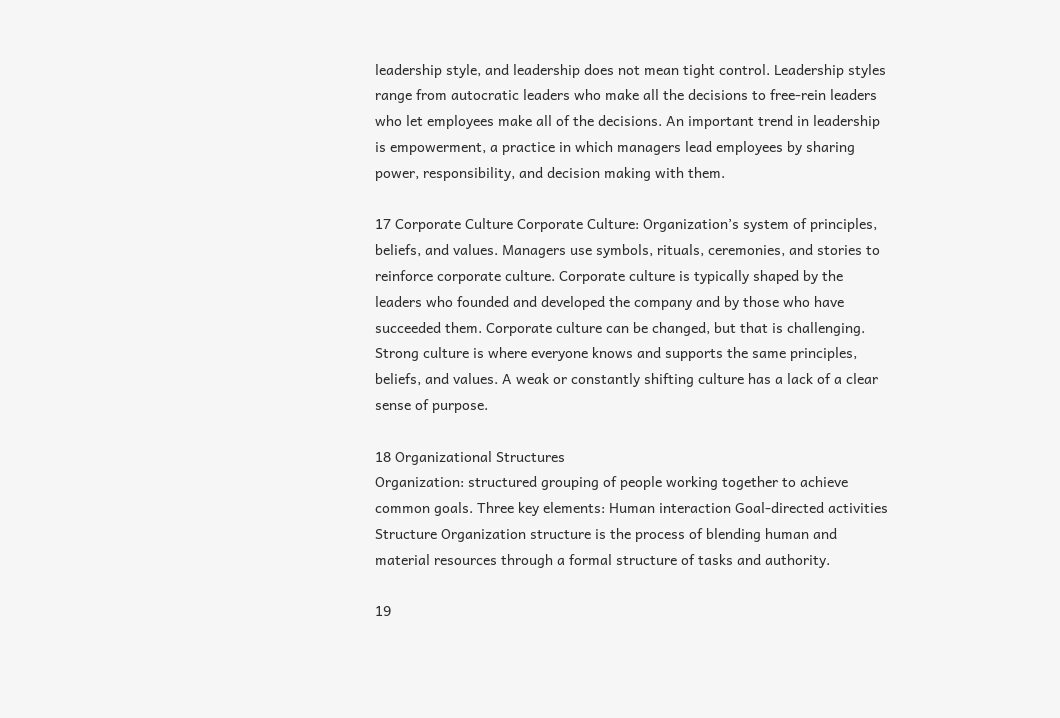leadership style, and leadership does not mean tight control. Leadership styles range from autocratic leaders who make all the decisions to free-rein leaders who let employees make all of the decisions. An important trend in leadership is empowerment, a practice in which managers lead employees by sharing power, responsibility, and decision making with them.

17 Corporate Culture Corporate Culture: Organization’s system of principles, beliefs, and values. Managers use symbols, rituals, ceremonies, and stories to reinforce corporate culture. Corporate culture is typically shaped by the leaders who founded and developed the company and by those who have succeeded them. Corporate culture can be changed, but that is challenging. Strong culture is where everyone knows and supports the same principles, beliefs, and values. A weak or constantly shifting culture has a lack of a clear sense of purpose.

18 Organizational Structures
Organization: structured grouping of people working together to achieve common goals. Three key elements: Human interaction Goal-directed activities Structure Organization structure is the process of blending human and material resources through a formal structure of tasks and authority.

19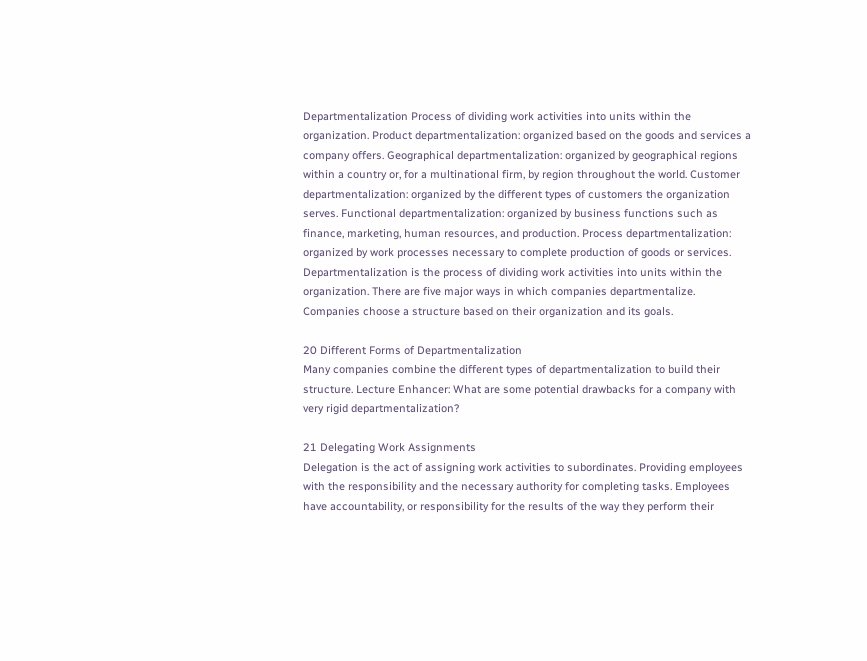Departmentalization Process of dividing work activities into units within the organization. Product departmentalization: organized based on the goods and services a company offers. Geographical departmentalization: organized by geographical regions within a country or, for a multinational firm, by region throughout the world. Customer departmentalization: organized by the different types of customers the organization serves. Functional departmentalization: organized by business functions such as finance, marketing, human resources, and production. Process departmentalization: organized by work processes necessary to complete production of goods or services. Departmentalization is the process of dividing work activities into units within the organization. There are five major ways in which companies departmentalize. Companies choose a structure based on their organization and its goals.

20 Different Forms of Departmentalization
Many companies combine the different types of departmentalization to build their structure. Lecture Enhancer: What are some potential drawbacks for a company with very rigid departmentalization?

21 Delegating Work Assignments
Delegation is the act of assigning work activities to subordinates. Providing employees with the responsibility and the necessary authority for completing tasks. Employees have accountability, or responsibility for the results of the way they perform their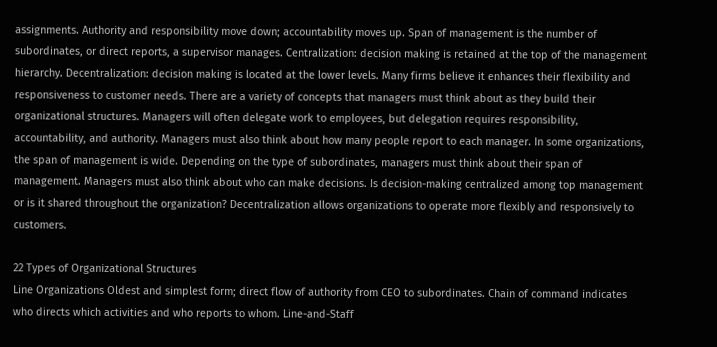assignments. Authority and responsibility move down; accountability moves up. Span of management is the number of subordinates, or direct reports, a supervisor manages. Centralization: decision making is retained at the top of the management hierarchy. Decentralization: decision making is located at the lower levels. Many firms believe it enhances their flexibility and responsiveness to customer needs. There are a variety of concepts that managers must think about as they build their organizational structures. Managers will often delegate work to employees, but delegation requires responsibility, accountability, and authority. Managers must also think about how many people report to each manager. In some organizations, the span of management is wide. Depending on the type of subordinates, managers must think about their span of management. Managers must also think about who can make decisions. Is decision-making centralized among top management or is it shared throughout the organization? Decentralization allows organizations to operate more flexibly and responsively to customers.

22 Types of Organizational Structures
Line Organizations Oldest and simplest form; direct flow of authority from CEO to subordinates. Chain of command indicates who directs which activities and who reports to whom. Line-and-Staff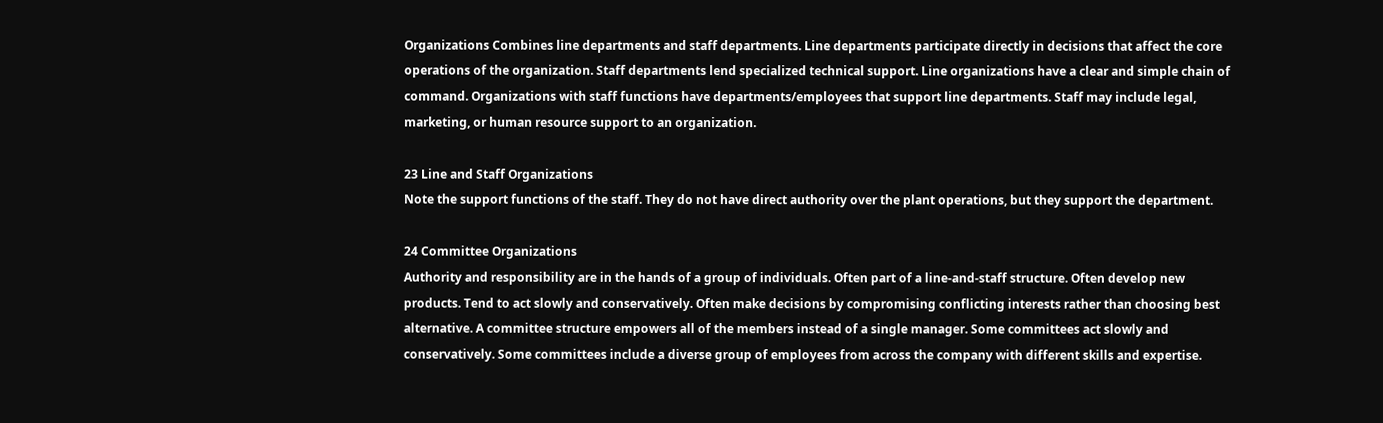Organizations Combines line departments and staff departments. Line departments participate directly in decisions that affect the core operations of the organization. Staff departments lend specialized technical support. Line organizations have a clear and simple chain of command. Organizations with staff functions have departments/employees that support line departments. Staff may include legal, marketing, or human resource support to an organization.

23 Line and Staff Organizations
Note the support functions of the staff. They do not have direct authority over the plant operations, but they support the department.

24 Committee Organizations
Authority and responsibility are in the hands of a group of individuals. Often part of a line-and-staff structure. Often develop new products. Tend to act slowly and conservatively. Often make decisions by compromising conflicting interests rather than choosing best alternative. A committee structure empowers all of the members instead of a single manager. Some committees act slowly and conservatively. Some committees include a diverse group of employees from across the company with different skills and expertise.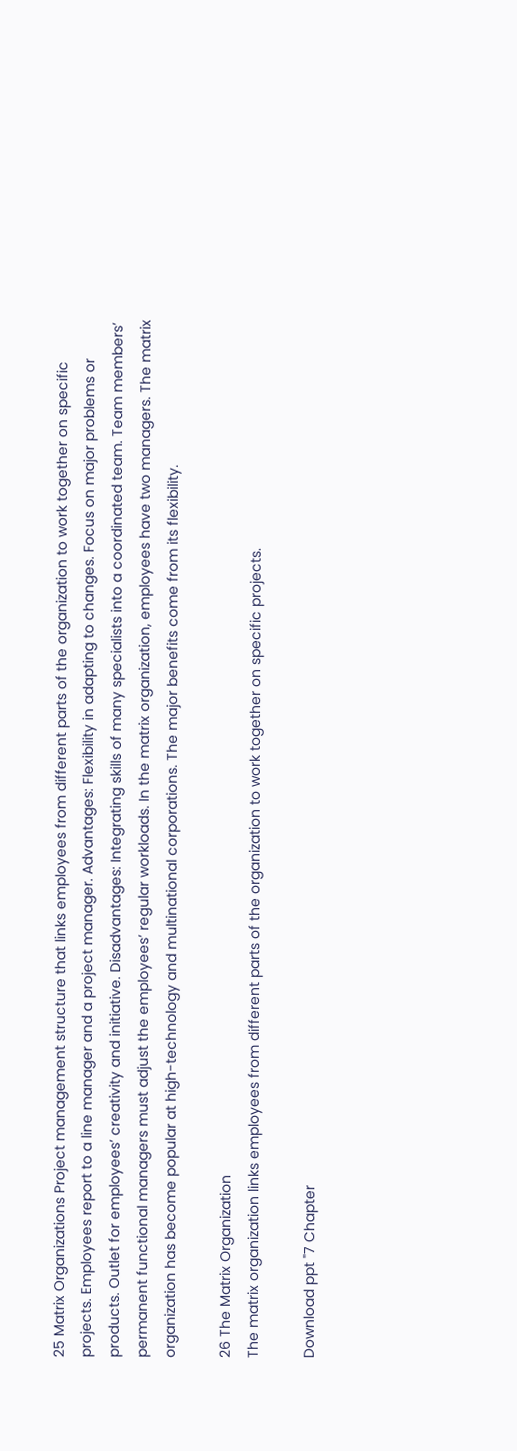25 Matrix Organizations Project management structure that links employees from different parts of the organization to work together on specific projects. Employees report to a line manager and a project manager. Advantages: Flexibility in adapting to changes. Focus on major problems or products. Outlet for employees’ creativity and initiative. Disadvantages: Integrating skills of many specialists into a coordinated team. Team members’ permanent functional managers must adjust the employees’ regular workloads. In the matrix organization, employees have two managers. The matrix organization has become popular at high-technology and multinational corporations. The major benefits come from its flexibility.

26 The Matrix Organization
The matrix organization links employees from different parts of the organization to work together on specific projects.

Download ppt "7 Chapter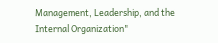Management, Leadership, and the Internal Organization"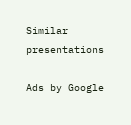Similar presentations

Ads by Google